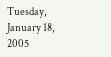Tuesday, January 18, 2005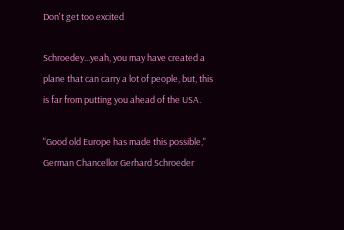Don't get too excited

Schroedey...yeah, you may have created a plane that can carry a lot of people, but, this is far from putting you ahead of the USA.

"Good old Europe has made this possible," German Chancellor Gerhard Schroeder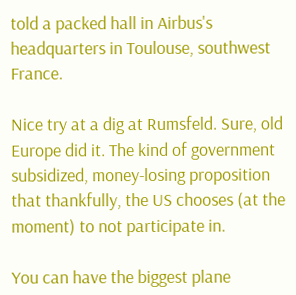told a packed hall in Airbus's headquarters in Toulouse, southwest France.

Nice try at a dig at Rumsfeld. Sure, old Europe did it. The kind of government subsidized, money-losing proposition that thankfully, the US chooses (at the moment) to not participate in.

You can have the biggest plane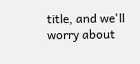title, and we'll worry about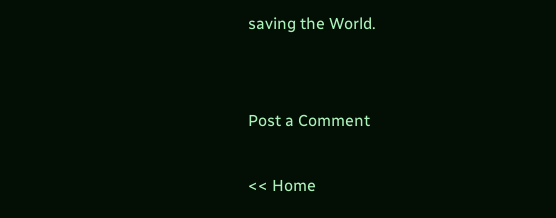saving the World.


Post a Comment

<< Home